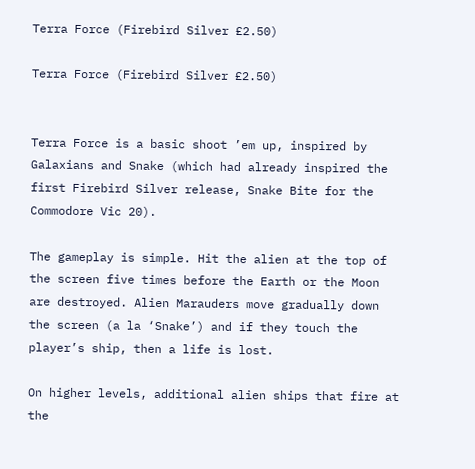Terra Force (Firebird Silver £2.50)

Terra Force (Firebird Silver £2.50)


Terra Force is a basic shoot ’em up, inspired by Galaxians and Snake (which had already inspired the first Firebird Silver release, Snake Bite for the Commodore Vic 20).

The gameplay is simple. Hit the alien at the top of the screen five times before the Earth or the Moon are destroyed. Alien Marauders move gradually down the screen (a la ‘Snake’) and if they touch the player’s ship, then a life is lost.

On higher levels, additional alien ships that fire at the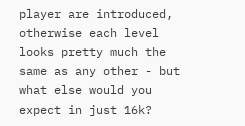player are introduced, otherwise each level looks pretty much the same as any other - but what else would you expect in just 16k?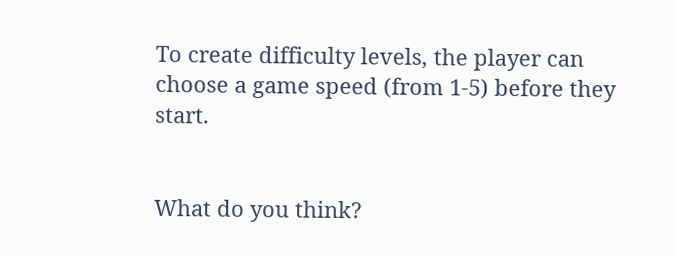To create difficulty levels, the player can choose a game speed (from 1-5) before they start.


What do you think?